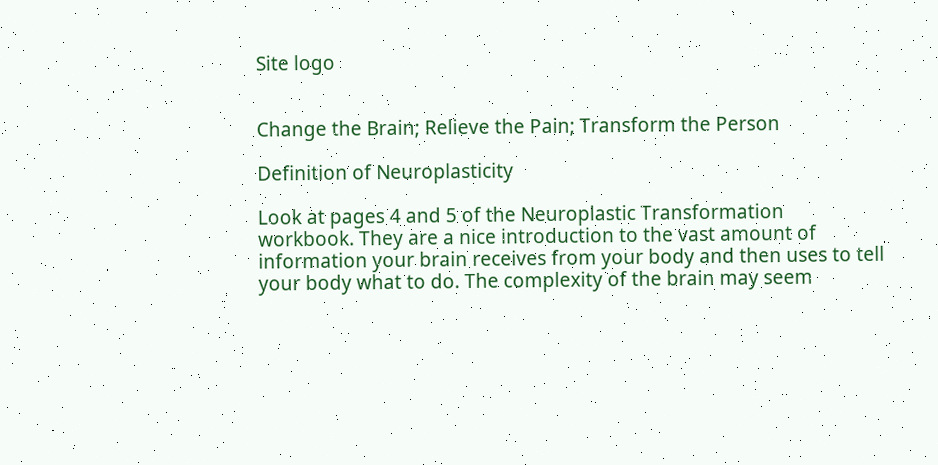Site logo


Change the Brain; Relieve the Pain; Transform the Person

Definition of Neuroplasticity

Look at pages 4 and 5 of the Neuroplastic Transformation workbook. They are a nice introduction to the vast amount of information your brain receives from your body and then uses to tell your body what to do. The complexity of the brain may seem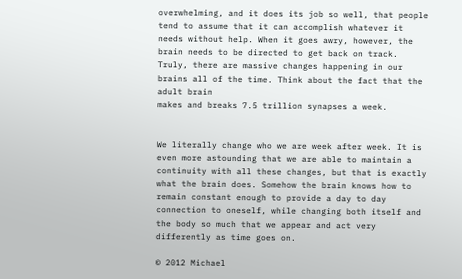overwhelming, and it does its job so well, that people tend to assume that it can accomplish whatever it needs without help. When it goes awry, however, the brain needs to be directed to get back on track. Truly, there are massive changes happening in our brains all of the time. Think about the fact that the adult brain
makes and breaks 7.5 trillion synapses a week.


We literally change who we are week after week. It is even more astounding that we are able to maintain a continuity with all these changes, but that is exactly what the brain does. Somehow the brain knows how to remain constant enough to provide a day to day connection to oneself, while changing both itself and the body so much that we appear and act very differently as time goes on.

© 2012 Michael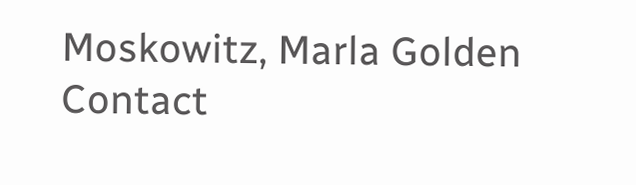Moskowitz, Marla Golden Contact